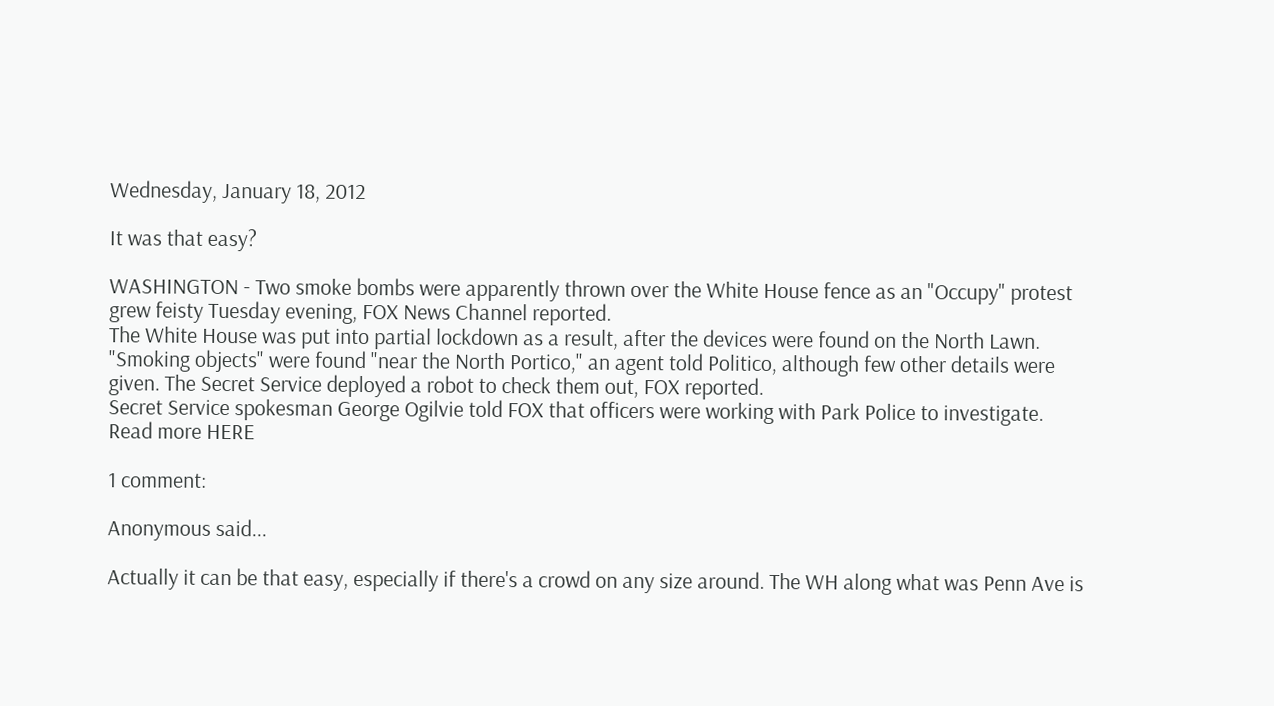Wednesday, January 18, 2012

It was that easy?

WASHINGTON - Two smoke bombs were apparently thrown over the White House fence as an "Occupy" protest grew feisty Tuesday evening, FOX News Channel reported.
The White House was put into partial lockdown as a result, after the devices were found on the North Lawn.
"Smoking objects" were found "near the North Portico," an agent told Politico, although few other details were given. The Secret Service deployed a robot to check them out, FOX reported.
Secret Service spokesman George Ogilvie told FOX that officers were working with Park Police to investigate.
Read more HERE

1 comment:

Anonymous said...

Actually it can be that easy, especially if there's a crowd on any size around. The WH along what was Penn Ave is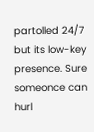partolled 24/7 but its low-key presence. Sure someonce can hurl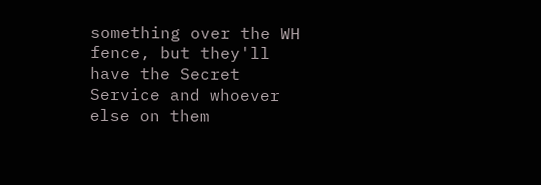something over the WH fence, but they'll have the Secret Service and whoever else on them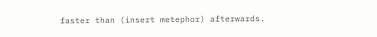faster than (insert metephor) afterwards.